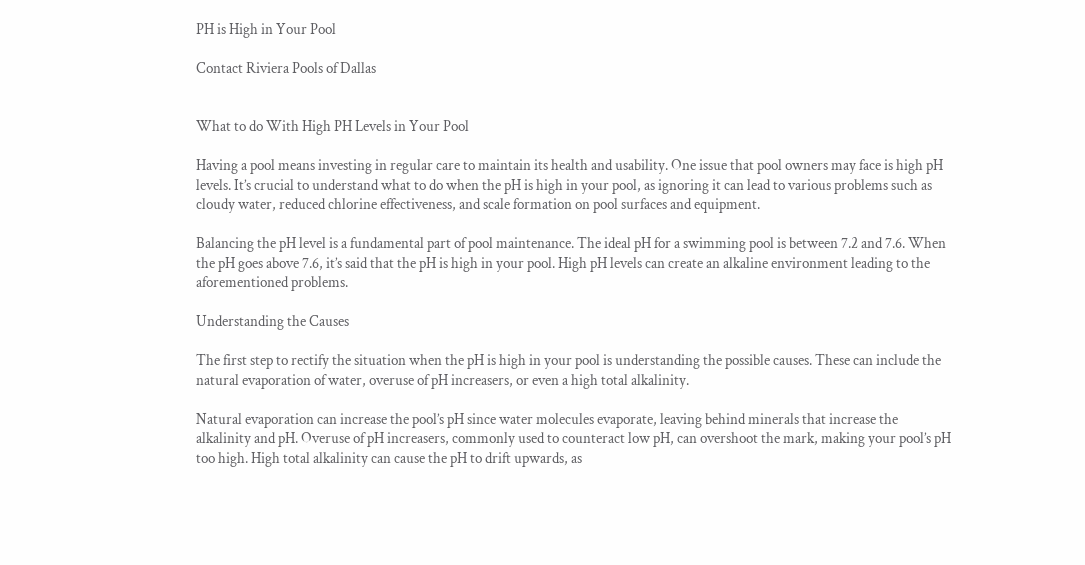PH is High in Your Pool

Contact Riviera Pools of Dallas


What to do With High PH Levels in Your Pool

Having a pool means investing in regular care to maintain its health and usability. One issue that pool owners may face is high pH levels. It’s crucial to understand what to do when the pH is high in your pool, as ignoring it can lead to various problems such as cloudy water, reduced chlorine effectiveness, and scale formation on pool surfaces and equipment.

Balancing the pH level is a fundamental part of pool maintenance. The ideal pH for a swimming pool is between 7.2 and 7.6. When the pH goes above 7.6, it’s said that the pH is high in your pool. High pH levels can create an alkaline environment leading to the aforementioned problems.

Understanding the Causes

The first step to rectify the situation when the pH is high in your pool is understanding the possible causes. These can include the natural evaporation of water, overuse of pH increasers, or even a high total alkalinity.

Natural evaporation can increase the pool’s pH since water molecules evaporate, leaving behind minerals that increase the alkalinity and pH. Overuse of pH increasers, commonly used to counteract low pH, can overshoot the mark, making your pool’s pH too high. High total alkalinity can cause the pH to drift upwards, as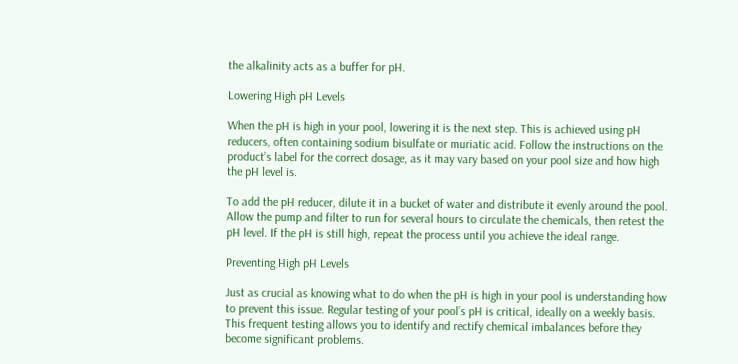the alkalinity acts as a buffer for pH.

Lowering High pH Levels

When the pH is high in your pool, lowering it is the next step. This is achieved using pH reducers, often containing sodium bisulfate or muriatic acid. Follow the instructions on the product’s label for the correct dosage, as it may vary based on your pool size and how high the pH level is.

To add the pH reducer, dilute it in a bucket of water and distribute it evenly around the pool. Allow the pump and filter to run for several hours to circulate the chemicals, then retest the pH level. If the pH is still high, repeat the process until you achieve the ideal range.

Preventing High pH Levels

Just as crucial as knowing what to do when the pH is high in your pool is understanding how to prevent this issue. Regular testing of your pool’s pH is critical, ideally on a weekly basis. This frequent testing allows you to identify and rectify chemical imbalances before they become significant problems.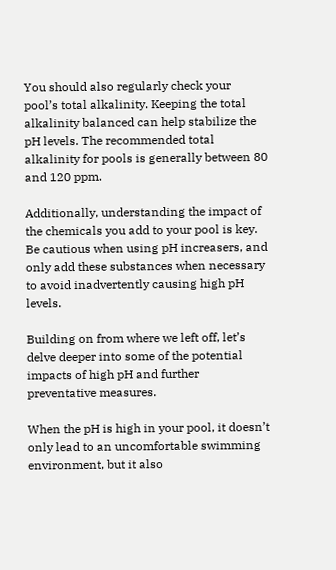You should also regularly check your pool’s total alkalinity. Keeping the total alkalinity balanced can help stabilize the pH levels. The recommended total alkalinity for pools is generally between 80 and 120 ppm.

Additionally, understanding the impact of the chemicals you add to your pool is key. Be cautious when using pH increasers, and only add these substances when necessary to avoid inadvertently causing high pH levels.

Building on from where we left off, let’s delve deeper into some of the potential impacts of high pH and further preventative measures.

When the pH is high in your pool, it doesn’t only lead to an uncomfortable swimming environment, but it also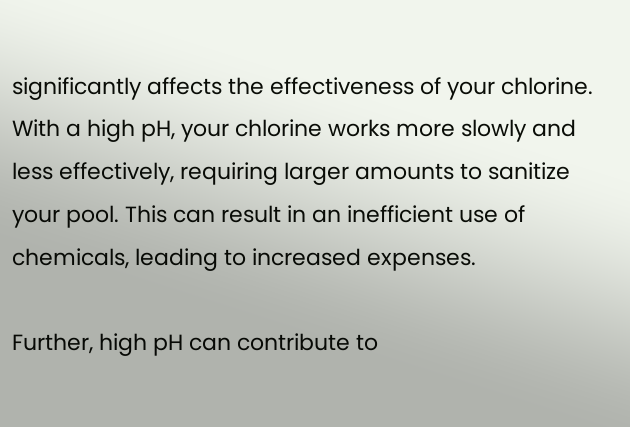significantly affects the effectiveness of your chlorine. With a high pH, your chlorine works more slowly and less effectively, requiring larger amounts to sanitize your pool. This can result in an inefficient use of chemicals, leading to increased expenses.

Further, high pH can contribute to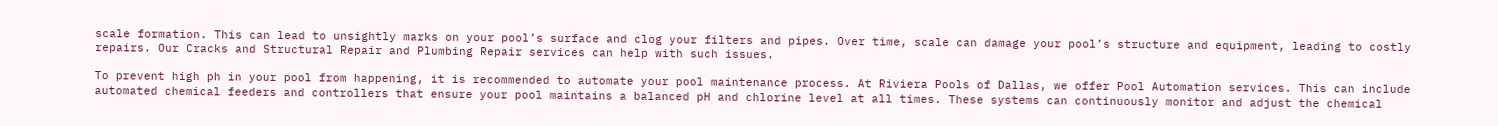scale formation. This can lead to unsightly marks on your pool’s surface and clog your filters and pipes. Over time, scale can damage your pool’s structure and equipment, leading to costly repairs. Our Cracks and Structural Repair and Plumbing Repair services can help with such issues.

To prevent high ph in your pool from happening, it is recommended to automate your pool maintenance process. At Riviera Pools of Dallas, we offer Pool Automation services. This can include automated chemical feeders and controllers that ensure your pool maintains a balanced pH and chlorine level at all times. These systems can continuously monitor and adjust the chemical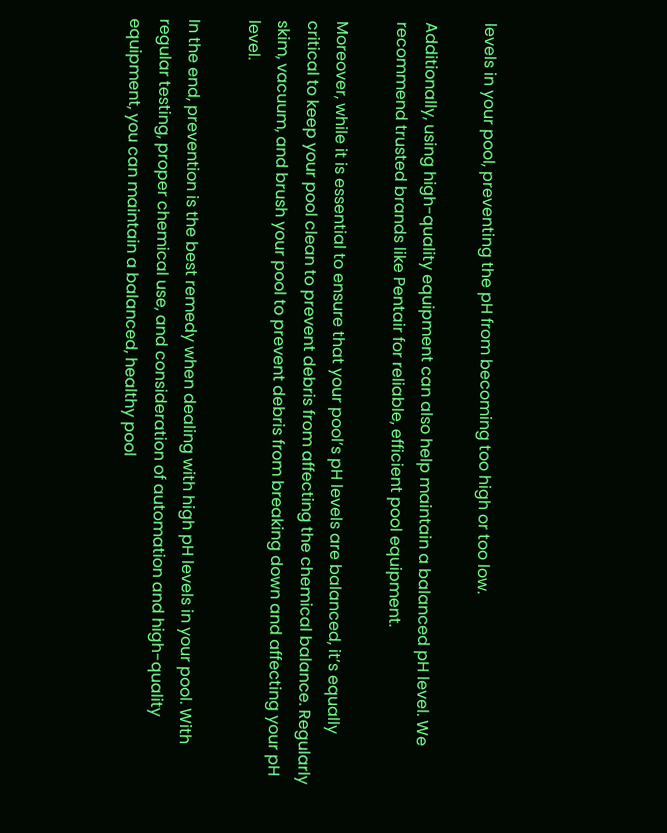levels in your pool, preventing the pH from becoming too high or too low.

Additionally, using high-quality equipment can also help maintain a balanced pH level. We recommend trusted brands like Pentair for reliable, efficient pool equipment.

Moreover, while it is essential to ensure that your pool’s pH levels are balanced, it’s equally critical to keep your pool clean to prevent debris from affecting the chemical balance. Regularly skim, vacuum, and brush your pool to prevent debris from breaking down and affecting your pH level.

In the end, prevention is the best remedy when dealing with high pH levels in your pool. With regular testing, proper chemical use, and consideration of automation and high-quality equipment, you can maintain a balanced, healthy pool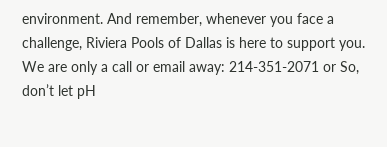environment. And remember, whenever you face a challenge, Riviera Pools of Dallas is here to support you. We are only a call or email away: 214-351-2071 or So, don’t let pH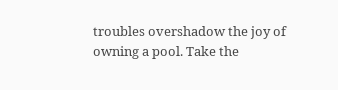troubles overshadow the joy of owning a pool. Take the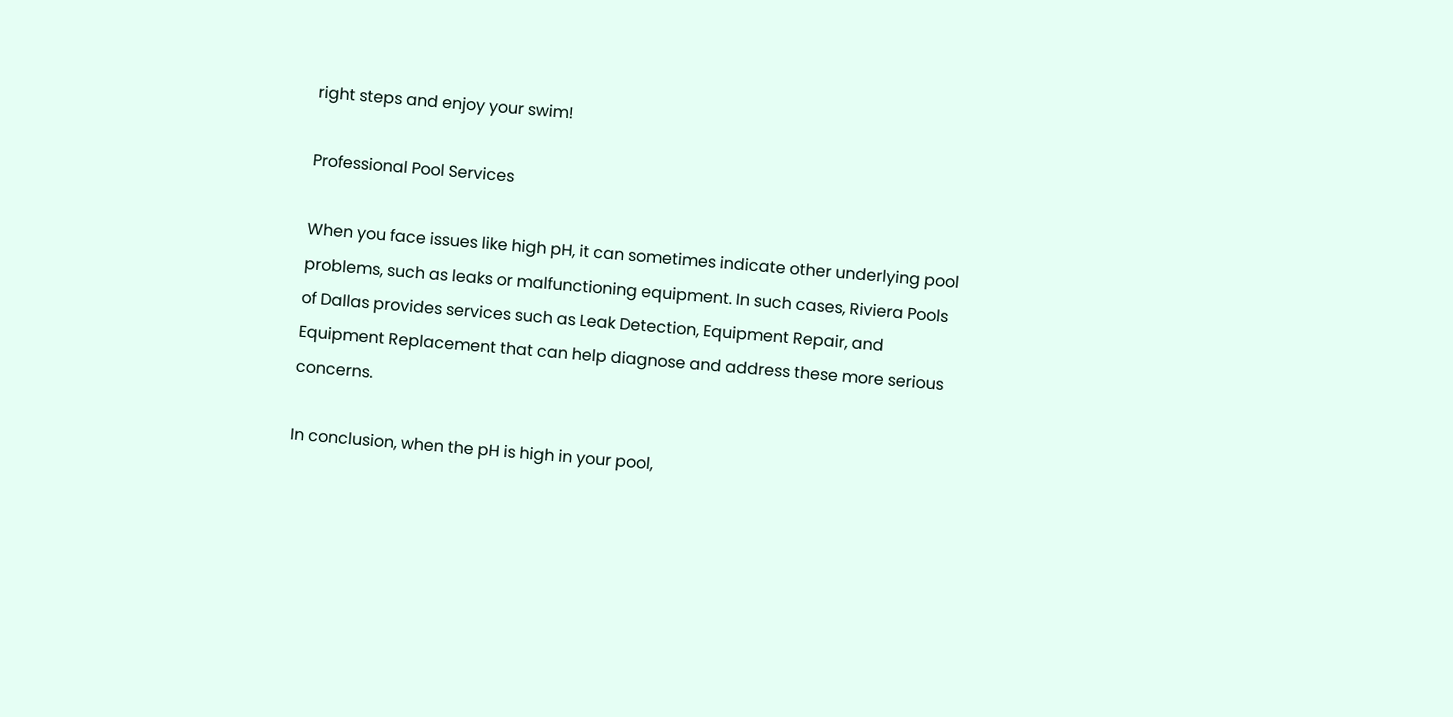right steps and enjoy your swim!

Professional Pool Services

When you face issues like high pH, it can sometimes indicate other underlying pool problems, such as leaks or malfunctioning equipment. In such cases, Riviera Pools of Dallas provides services such as Leak Detection, Equipment Repair, and Equipment Replacement that can help diagnose and address these more serious concerns.

In conclusion, when the pH is high in your pool,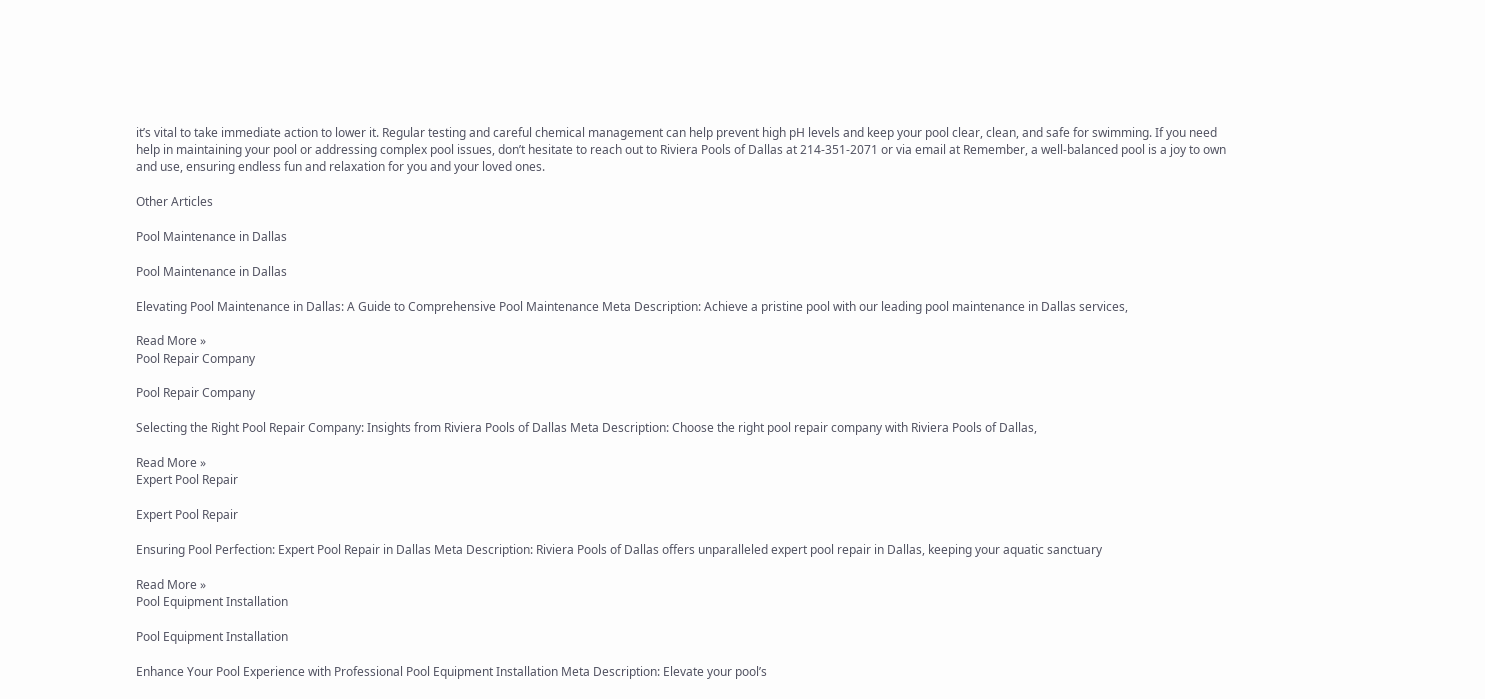it’s vital to take immediate action to lower it. Regular testing and careful chemical management can help prevent high pH levels and keep your pool clear, clean, and safe for swimming. If you need help in maintaining your pool or addressing complex pool issues, don’t hesitate to reach out to Riviera Pools of Dallas at 214-351-2071 or via email at Remember, a well-balanced pool is a joy to own and use, ensuring endless fun and relaxation for you and your loved ones.

Other Articles

Pool Maintenance in Dallas

Pool Maintenance in Dallas

Elevating Pool Maintenance in Dallas: A Guide to Comprehensive Pool Maintenance Meta Description: Achieve a pristine pool with our leading pool maintenance in Dallas services,

Read More »
Pool Repair Company

Pool Repair Company

Selecting the Right Pool Repair Company: Insights from Riviera Pools of Dallas Meta Description: Choose the right pool repair company with Riviera Pools of Dallas,

Read More »
Expert Pool Repair

Expert Pool Repair

Ensuring Pool Perfection: Expert Pool Repair in Dallas Meta Description: Riviera Pools of Dallas offers unparalleled expert pool repair in Dallas, keeping your aquatic sanctuary

Read More »
Pool Equipment Installation

Pool Equipment Installation

Enhance Your Pool Experience with Professional Pool Equipment Installation Meta Description: Elevate your pool’s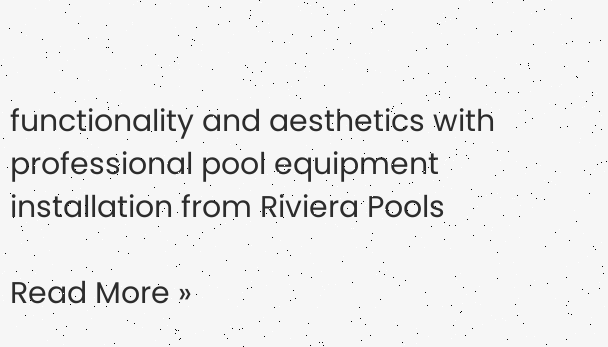functionality and aesthetics with professional pool equipment installation from Riviera Pools

Read More »